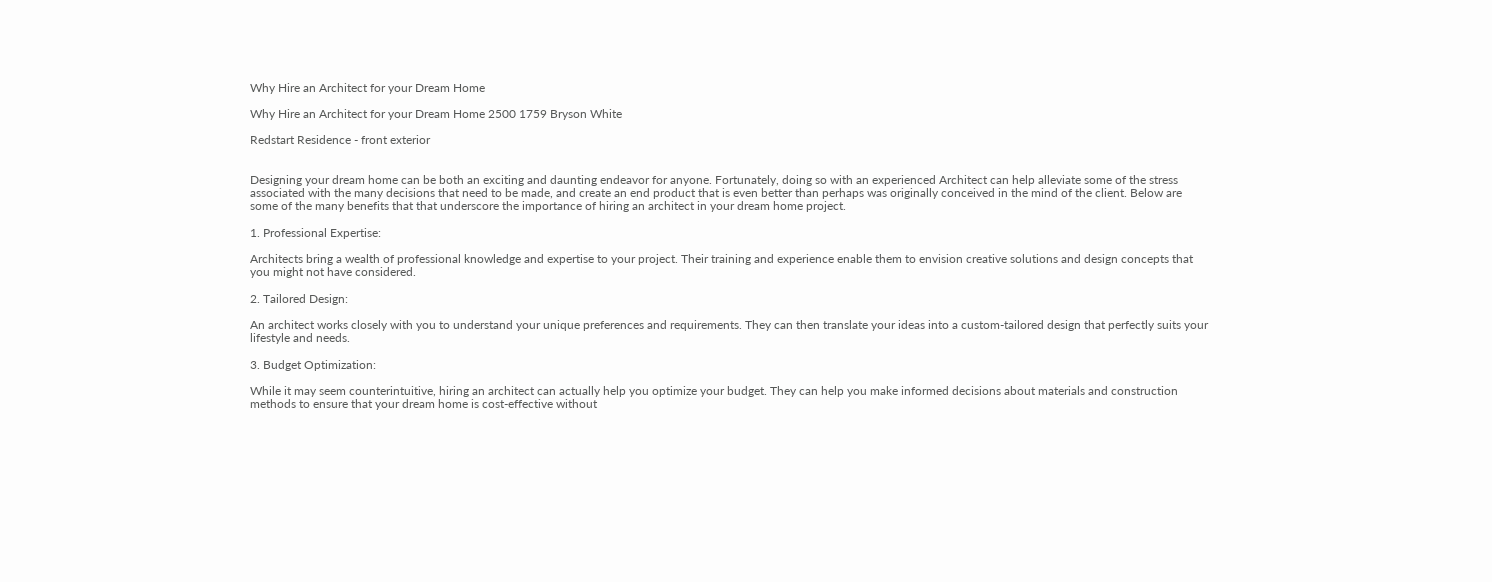Why Hire an Architect for your Dream Home

Why Hire an Architect for your Dream Home 2500 1759 Bryson White

Redstart Residence - front exterior


Designing your dream home can be both an exciting and daunting endeavor for anyone. Fortunately, doing so with an experienced Architect can help alleviate some of the stress associated with the many decisions that need to be made, and create an end product that is even better than perhaps was originally conceived in the mind of the client. Below are some of the many benefits that that underscore the importance of hiring an architect in your dream home project.

1. Professional Expertise:

Architects bring a wealth of professional knowledge and expertise to your project. Their training and experience enable them to envision creative solutions and design concepts that you might not have considered.

2. Tailored Design:

An architect works closely with you to understand your unique preferences and requirements. They can then translate your ideas into a custom-tailored design that perfectly suits your lifestyle and needs.

3. Budget Optimization:

While it may seem counterintuitive, hiring an architect can actually help you optimize your budget. They can help you make informed decisions about materials and construction methods to ensure that your dream home is cost-effective without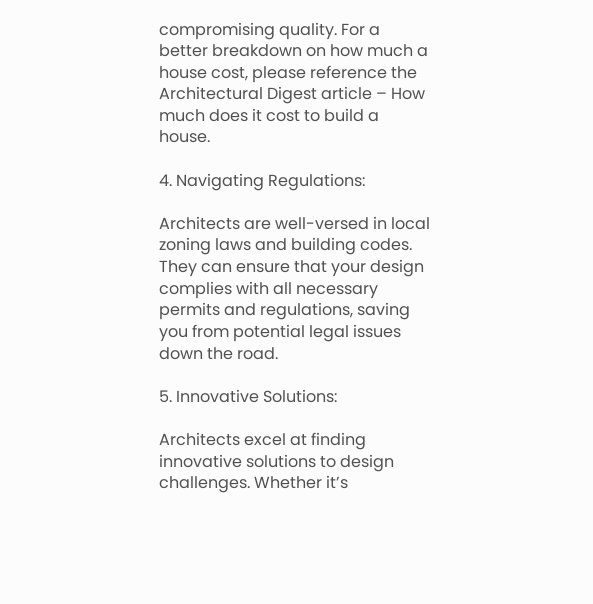compromising quality. For a better breakdown on how much a house cost, please reference the Architectural Digest article – How much does it cost to build a house.

4. Navigating Regulations:

Architects are well-versed in local zoning laws and building codes. They can ensure that your design complies with all necessary permits and regulations, saving you from potential legal issues down the road.

5. Innovative Solutions:

Architects excel at finding innovative solutions to design challenges. Whether it’s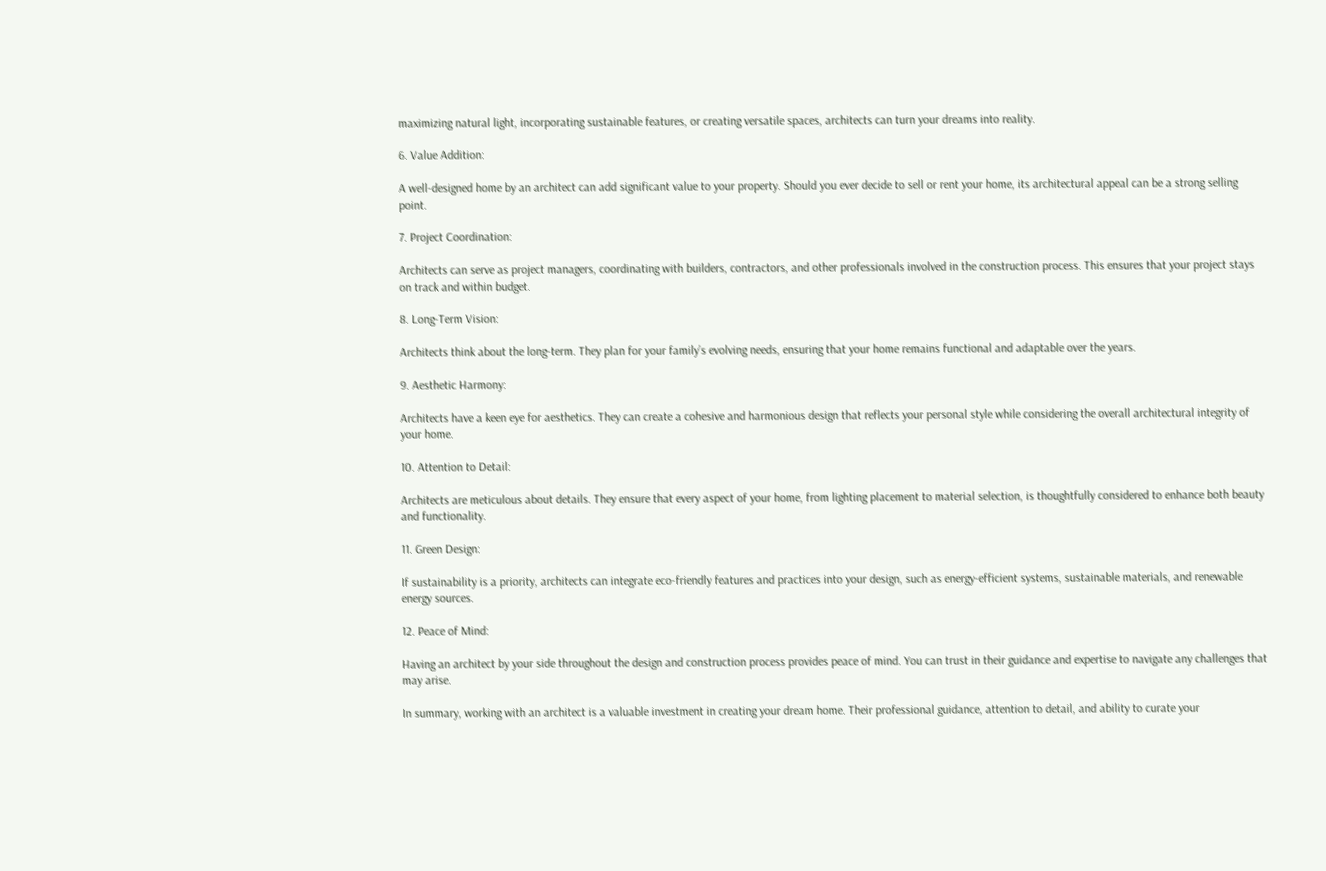maximizing natural light, incorporating sustainable features, or creating versatile spaces, architects can turn your dreams into reality.

6. Value Addition:

A well-designed home by an architect can add significant value to your property. Should you ever decide to sell or rent your home, its architectural appeal can be a strong selling point.

7. Project Coordination:

Architects can serve as project managers, coordinating with builders, contractors, and other professionals involved in the construction process. This ensures that your project stays on track and within budget.

8. Long-Term Vision:

Architects think about the long-term. They plan for your family’s evolving needs, ensuring that your home remains functional and adaptable over the years.

9. Aesthetic Harmony:

Architects have a keen eye for aesthetics. They can create a cohesive and harmonious design that reflects your personal style while considering the overall architectural integrity of your home.

10. Attention to Detail:

Architects are meticulous about details. They ensure that every aspect of your home, from lighting placement to material selection, is thoughtfully considered to enhance both beauty and functionality.

11. Green Design:

If sustainability is a priority, architects can integrate eco-friendly features and practices into your design, such as energy-efficient systems, sustainable materials, and renewable energy sources.

12. Peace of Mind:

Having an architect by your side throughout the design and construction process provides peace of mind. You can trust in their guidance and expertise to navigate any challenges that may arise.

In summary, working with an architect is a valuable investment in creating your dream home. Their professional guidance, attention to detail, and ability to curate your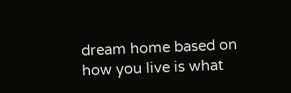dream home based on how you live is what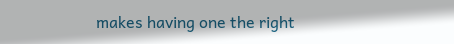makes having one the right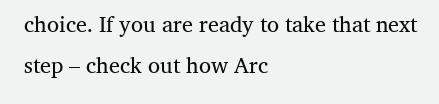choice. If you are ready to take that next step – check out how Arc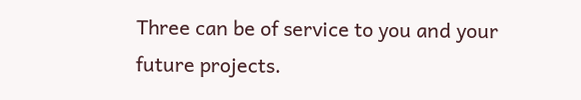Three can be of service to you and your future projects.